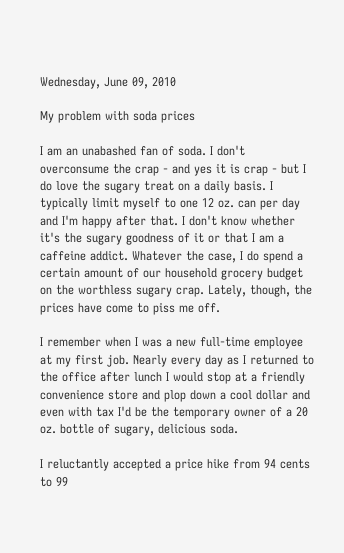Wednesday, June 09, 2010

My problem with soda prices

I am an unabashed fan of soda. I don't overconsume the crap - and yes it is crap - but I do love the sugary treat on a daily basis. I typically limit myself to one 12 oz. can per day and I'm happy after that. I don't know whether it's the sugary goodness of it or that I am a caffeine addict. Whatever the case, I do spend a certain amount of our household grocery budget on the worthless sugary crap. Lately, though, the prices have come to piss me off.

I remember when I was a new full-time employee at my first job. Nearly every day as I returned to the office after lunch I would stop at a friendly convenience store and plop down a cool dollar and even with tax I'd be the temporary owner of a 20 oz. bottle of sugary, delicious soda.

I reluctantly accepted a price hike from 94 cents to 99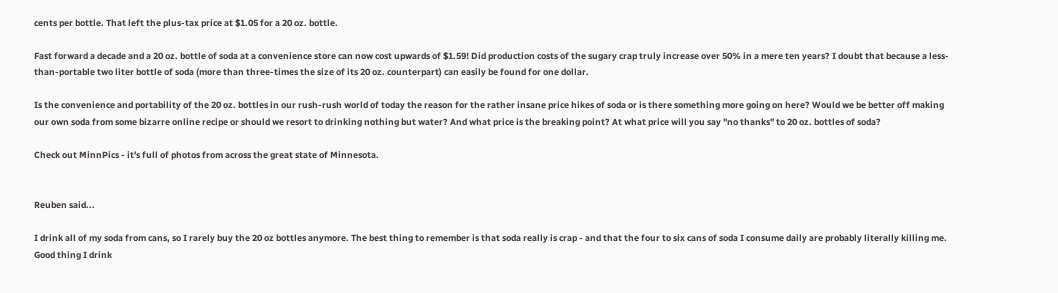cents per bottle. That left the plus-tax price at $1.05 for a 20 oz. bottle.

Fast forward a decade and a 20 oz. bottle of soda at a convenience store can now cost upwards of $1.59! Did production costs of the sugary crap truly increase over 50% in a mere ten years? I doubt that because a less-than-portable two liter bottle of soda (more than three-times the size of its 20 oz. counterpart) can easily be found for one dollar.

Is the convenience and portability of the 20 oz. bottles in our rush-rush world of today the reason for the rather insane price hikes of soda or is there something more going on here? Would we be better off making our own soda from some bizarre online recipe or should we resort to drinking nothing but water? And what price is the breaking point? At what price will you say "no thanks" to 20 oz. bottles of soda?

Check out MinnPics - it's full of photos from across the great state of Minnesota.


Reuben said...

I drink all of my soda from cans, so I rarely buy the 20 oz bottles anymore. The best thing to remember is that soda really is crap - and that the four to six cans of soda I consume daily are probably literally killing me. Good thing I drink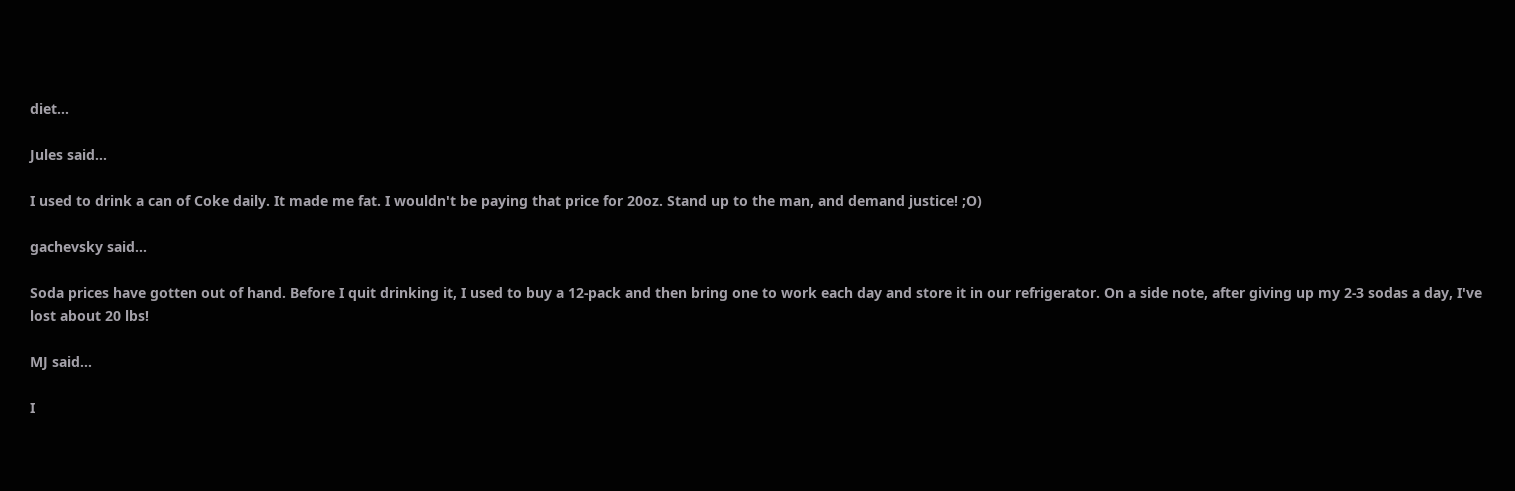diet...

Jules said...

I used to drink a can of Coke daily. It made me fat. I wouldn't be paying that price for 20oz. Stand up to the man, and demand justice! ;O)

gachevsky said...

Soda prices have gotten out of hand. Before I quit drinking it, I used to buy a 12-pack and then bring one to work each day and store it in our refrigerator. On a side note, after giving up my 2-3 sodas a day, I've lost about 20 lbs!

MJ said...

I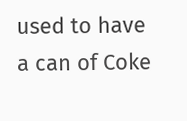used to have a can of Coke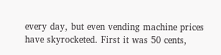every day, but even vending machine prices have skyrocketed. First it was 50 cents,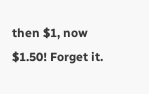then $1, now $1.50! Forget it.